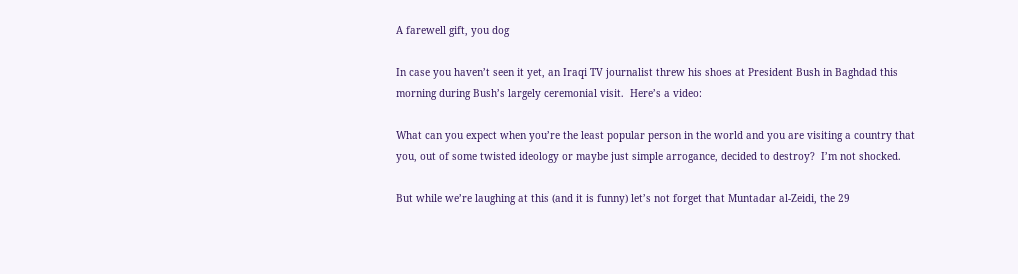A farewell gift, you dog

In case you haven’t seen it yet, an Iraqi TV journalist threw his shoes at President Bush in Baghdad this morning during Bush’s largely ceremonial visit.  Here’s a video:

What can you expect when you’re the least popular person in the world and you are visiting a country that you, out of some twisted ideology or maybe just simple arrogance, decided to destroy?  I’m not shocked.

But while we’re laughing at this (and it is funny) let’s not forget that Muntadar al-Zeidi, the 29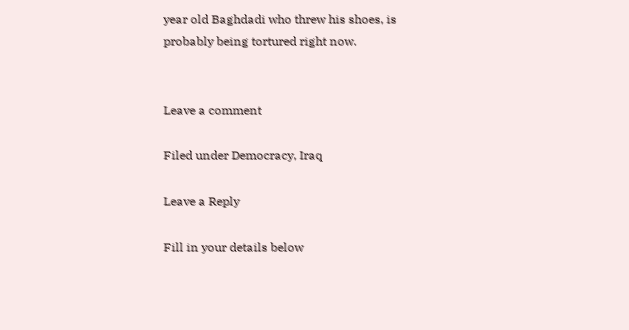year old Baghdadi who threw his shoes, is probably being tortured right now.


Leave a comment

Filed under Democracy, Iraq

Leave a Reply

Fill in your details below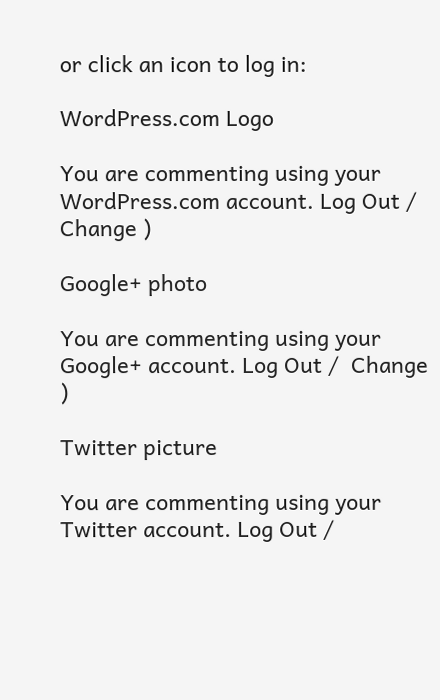or click an icon to log in:

WordPress.com Logo

You are commenting using your WordPress.com account. Log Out /  Change )

Google+ photo

You are commenting using your Google+ account. Log Out /  Change )

Twitter picture

You are commenting using your Twitter account. Log Out /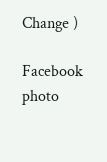Change )

Facebook photo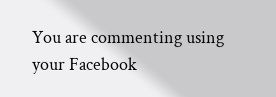You are commenting using your Facebook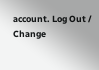account. Log Out /  Change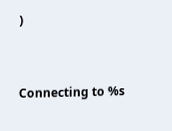)


Connecting to %s